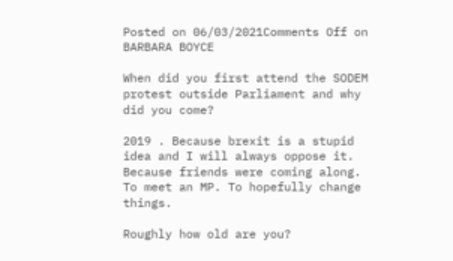Posted on 06/03/2021Comments Off on BARBARA BOYCE

When did you first attend the SODEM protest outside Parliament and why did you come?

2019 . Because brexit is a stupid idea and I will always oppose it. Because friends were coming along. To meet an MP. To hopefully change things.

Roughly how old are you?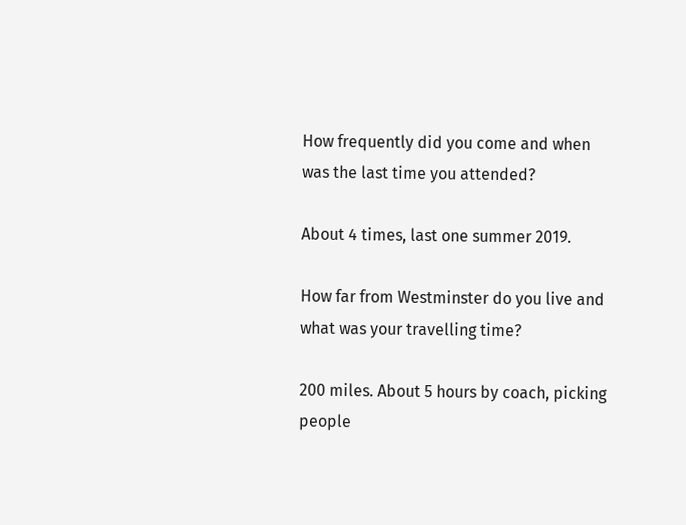How frequently did you come and when was the last time you attended?

About 4 times, last one summer 2019.

How far from Westminster do you live and what was your travelling time?

200 miles. About 5 hours by coach, picking people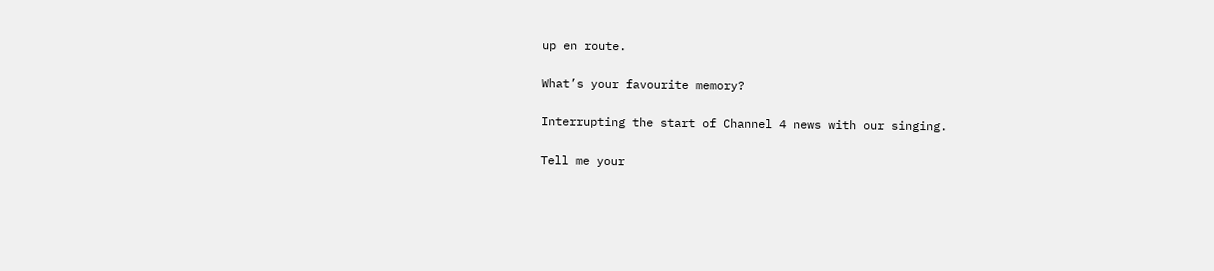up en route.

What’s your favourite memory?

Interrupting the start of Channel 4 news with our singing.

Tell me your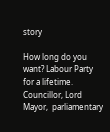story

How long do you want? Labour Party for a lifetime. Councillor, Lord Mayor,  parliamentary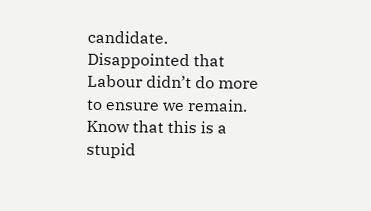candidate. Disappointed that Labour didn’t do more to ensure we remain. Know that this is a stupid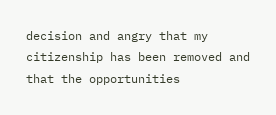decision and angry that my citizenship has been removed and that the opportunities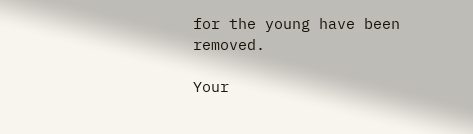for the young have been removed.

Your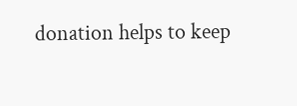donation helps to keep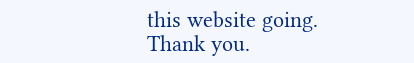this website going. Thank you.